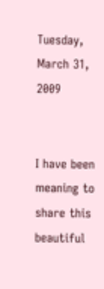Tuesday, March 31, 2009


I have been meaning to share this beautiful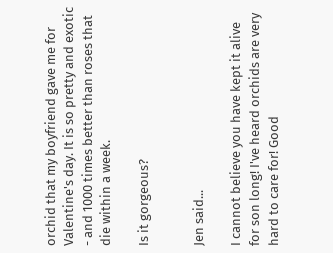orchid that my boyfriend gave me for Valentine's day. It is so pretty and exotic - and 1000 times better than roses that die within a week.

Is it gorgeous?


Jen said...

I cannot believe you have kept it alive for son long! I've heard orchids are very hard to care for! Good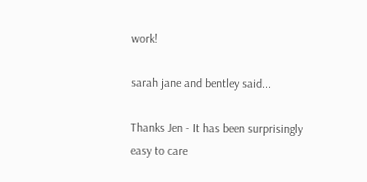work!

sarah jane and bentley said...

Thanks Jen - It has been surprisingly easy to care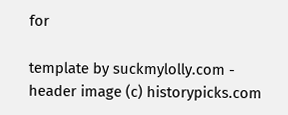for

template by suckmylolly.com - header image (c) historypicks.com